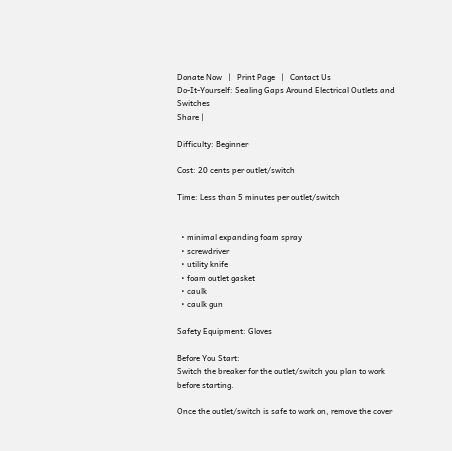Donate Now   |   Print Page   |   Contact Us
Do-It-Yourself: Sealing Gaps Around Electrical Outlets and Switches
Share |

Difficulty: Beginner

Cost: 20 cents per outlet/switch

Time: Less than 5 minutes per outlet/switch


  • minimal expanding foam spray
  • screwdriver
  • utility knife
  • foam outlet gasket
  • caulk
  • caulk gun

Safety Equipment: Gloves

Before You Start:
Switch the breaker for the outlet/switch you plan to work before starting.

Once the outlet/switch is safe to work on, remove the cover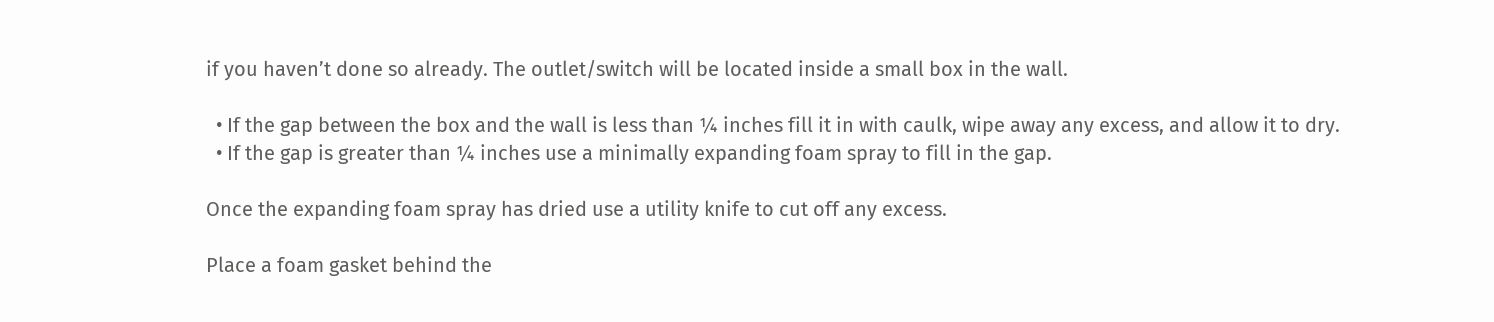if you haven’t done so already. The outlet/switch will be located inside a small box in the wall.

  • If the gap between the box and the wall is less than ¼ inches fill it in with caulk, wipe away any excess, and allow it to dry.
  • If the gap is greater than ¼ inches use a minimally expanding foam spray to fill in the gap.

Once the expanding foam spray has dried use a utility knife to cut off any excess.

Place a foam gasket behind the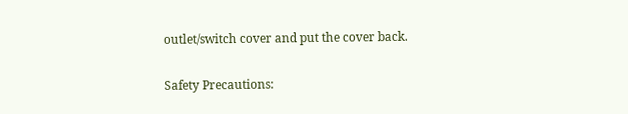outlet/switch cover and put the cover back.

Safety Precautions: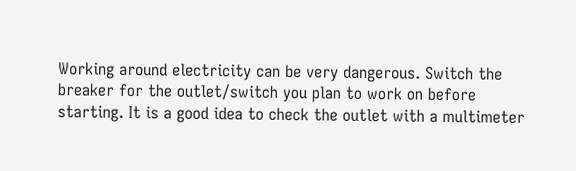Working around electricity can be very dangerous. Switch the breaker for the outlet/switch you plan to work on before starting. It is a good idea to check the outlet with a multimeter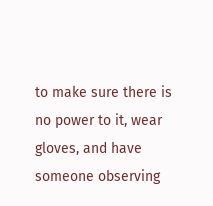to make sure there is no power to it, wear gloves, and have someone observing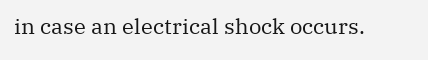in case an electrical shock occurs.